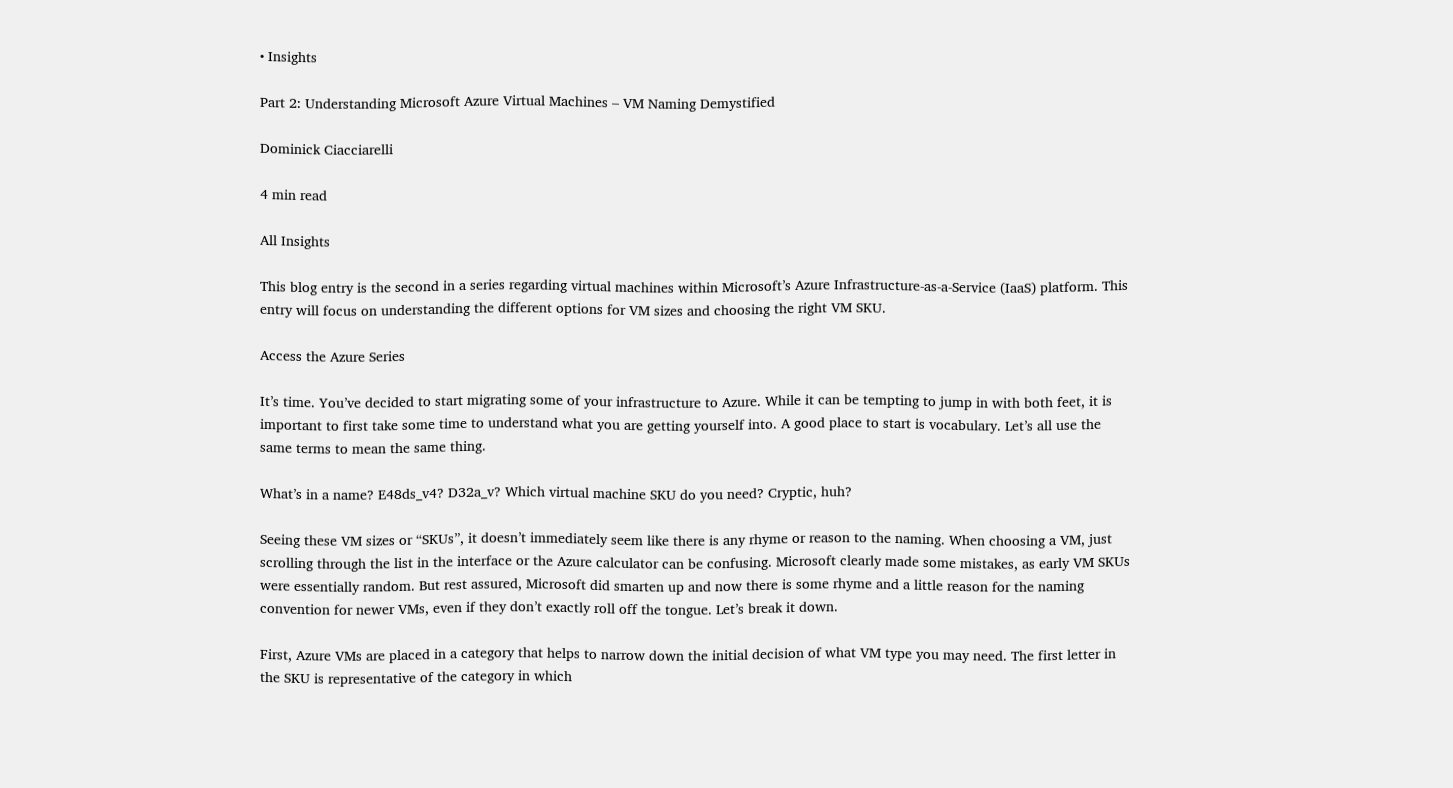• Insights

Part 2: Understanding Microsoft Azure Virtual Machines – VM Naming Demystified

Dominick Ciacciarelli

4 min read

All Insights

This blog entry is the second in a series regarding virtual machines within Microsoft’s Azure Infrastructure-as-a-Service (IaaS) platform. This entry will focus on understanding the different options for VM sizes and choosing the right VM SKU.

Access the Azure Series

It’s time. You’ve decided to start migrating some of your infrastructure to Azure. While it can be tempting to jump in with both feet, it is important to first take some time to understand what you are getting yourself into. A good place to start is vocabulary. Let’s all use the same terms to mean the same thing.

What’s in a name? E48ds_v4? D32a_v? Which virtual machine SKU do you need? Cryptic, huh?

Seeing these VM sizes or “SKUs”, it doesn’t immediately seem like there is any rhyme or reason to the naming. When choosing a VM, just scrolling through the list in the interface or the Azure calculator can be confusing. Microsoft clearly made some mistakes, as early VM SKUs were essentially random. But rest assured, Microsoft did smarten up and now there is some rhyme and a little reason for the naming convention for newer VMs, even if they don’t exactly roll off the tongue. Let’s break it down.

First, Azure VMs are placed in a category that helps to narrow down the initial decision of what VM type you may need. The first letter in the SKU is representative of the category in which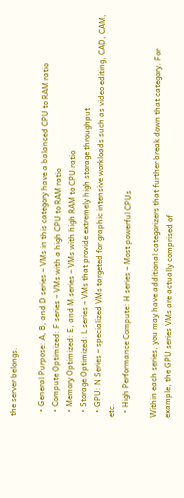the server belongs.

  • General Purpose: A, B, and D series – VMs in this category have a balanced CPU to RAM ratio
  • Compute Optimized: F series – VMs with a high CPU to RAM ratio
  • Memory Optimized: E, and M series – VMs with high RAM to CPU ratio
  • Storage Optimized: L series – VMs that provide extremely high storage throughput
  • GPU: N Series – specialized VMs targeted for graphic intensive workloads such as video editing, CAD, CAM, etc.
  • High Performance Compute: H series – Most powerful CPUs

Within each series, you may have additional categorizers that further break down that category. For example, the GPU series VMs are actually comprised of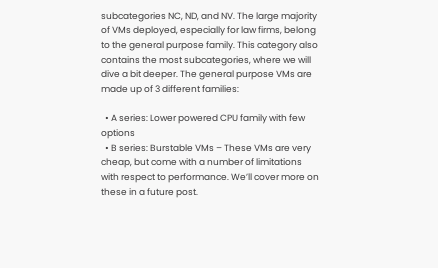subcategories NC, ND, and NV. The large majority of VMs deployed, especially for law firms, belong to the general purpose family. This category also contains the most subcategories, where we will dive a bit deeper. The general purpose VMs are made up of 3 different families:

  • A series: Lower powered CPU family with few options
  • B series: Burstable VMs – These VMs are very cheap, but come with a number of limitations with respect to performance. We’ll cover more on these in a future post.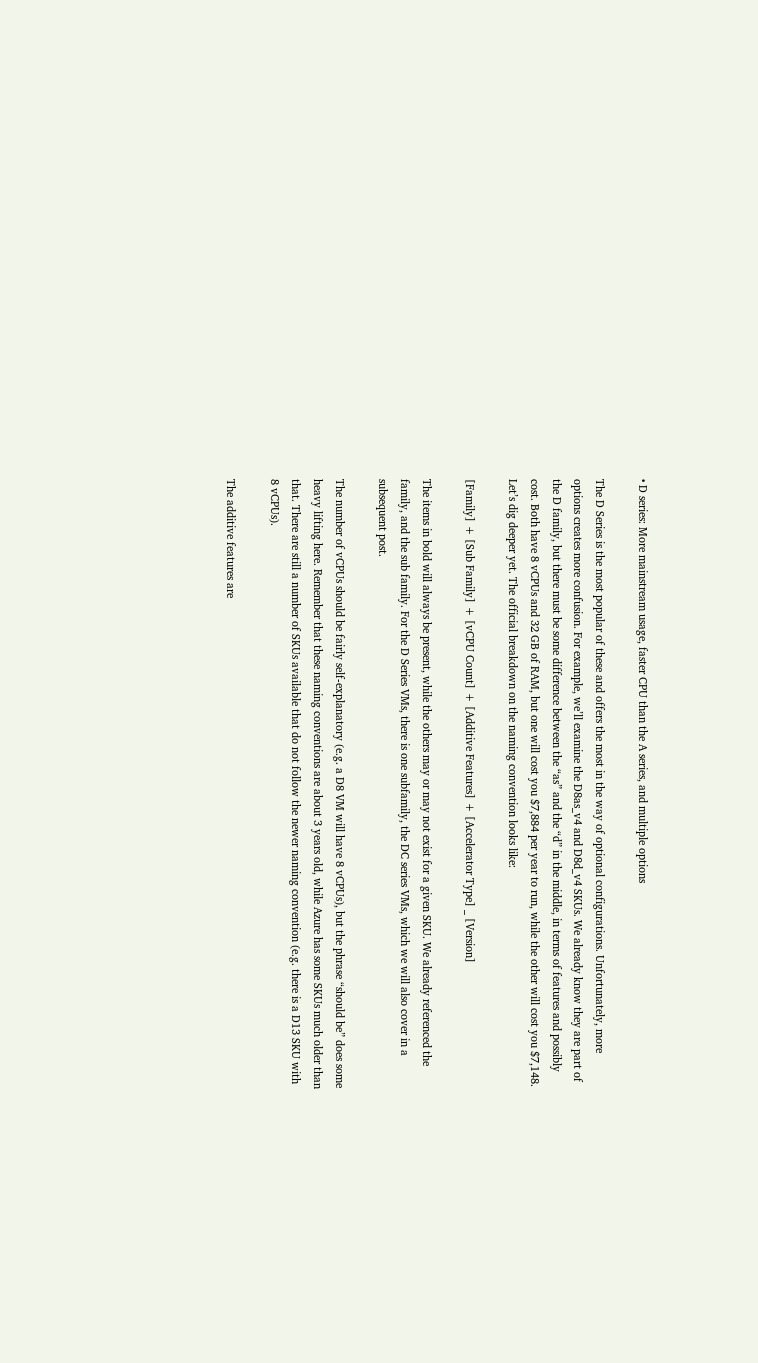• D series: More mainstream usage, faster CPU than the A series, and multiple options

The D Series is the most popular of these and offers the most in the way of optional configurations. Unfortunately, more options creates more confusion. For example, we’ll examine the D8as_v4 and D8d_v4 SKUs. We already know they are part of the D family, but there must be some difference between the “as” and the “d” in the middle, in terms of features and possibly cost. Both have 8 vCPUs and 32 GB of RAM, but one will cost you $7,884 per year to run, while the other will cost you $7,148. Let’s dig deeper yet. The official breakdown on the naming convention looks like:

[Family] + [Sub Family] + [vCPU Count] + [Additive Features] + [Accelerator Type] _ [Version]

The items in bold will always be present, while the others may or may not exist for a given SKU. We already referenced the family, and the sub family. For the D Series VMs, there is one subfamily, the DC series VMs, which we will also cover in a subsequent post.

The number of vCPUs should be fairly self-explanatory (e.g. a D8 VM will have 8 vCPUs), but the phrase “should be” does some heavy lifting here. Remember that these naming conventions are about 3 years old, while Azure has some SKUs much older than that. There are still a number of SKUs available that do not follow the newer naming convention (e.g. there is a D13 SKU with 8 vCPUs).

The additive features are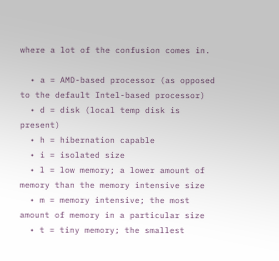where a lot of the confusion comes in.

  • a = AMD-based processor (as opposed to the default Intel-based processor)
  • d = disk (local temp disk is present)
  • h = hibernation capable
  • i = isolated size
  • l = low memory; a lower amount of memory than the memory intensive size
  • m = memory intensive; the most amount of memory in a particular size
  • t = tiny memory; the smallest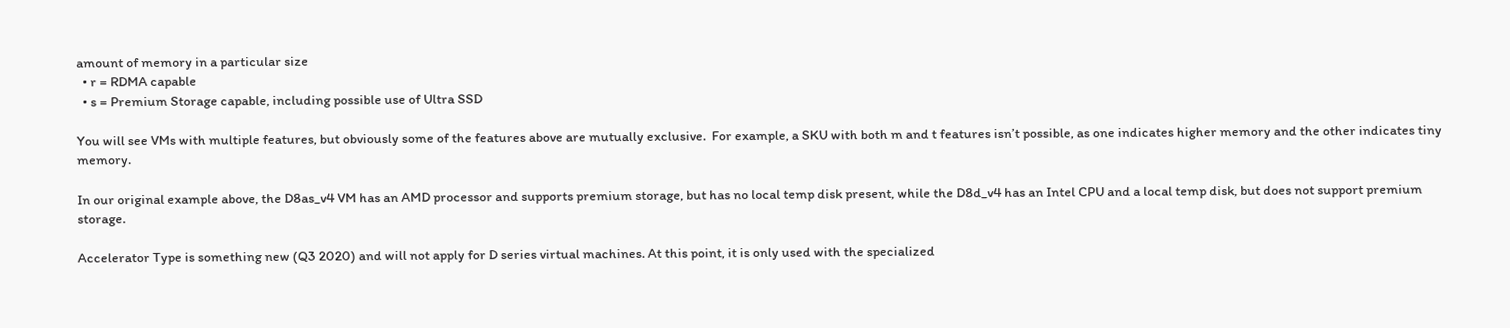amount of memory in a particular size
  • r = RDMA capable
  • s = Premium Storage capable, including possible use of Ultra SSD

You will see VMs with multiple features, but obviously some of the features above are mutually exclusive.  For example, a SKU with both m and t features isn’t possible, as one indicates higher memory and the other indicates tiny memory.

In our original example above, the D8as_v4 VM has an AMD processor and supports premium storage, but has no local temp disk present, while the D8d_v4 has an Intel CPU and a local temp disk, but does not support premium storage.

Accelerator Type is something new (Q3 2020) and will not apply for D series virtual machines. At this point, it is only used with the specialized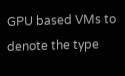GPU based VMs to denote the type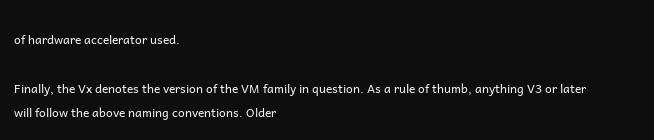of hardware accelerator used.

Finally, the Vx denotes the version of the VM family in question. As a rule of thumb, anything V3 or later will follow the above naming conventions. Older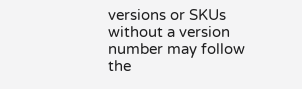versions or SKUs without a version number may follow the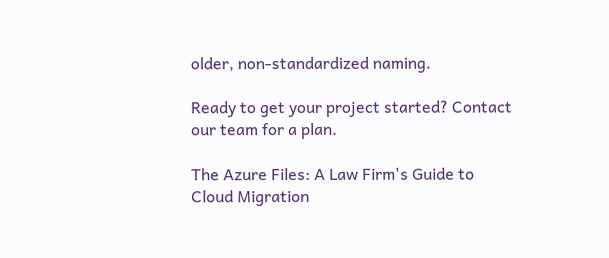older, non-standardized naming.

Ready to get your project started? Contact our team for a plan.

The Azure Files: A Law Firm's Guide to Cloud Migration